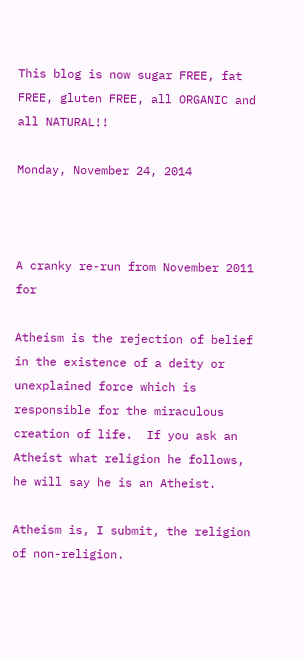This blog is now sugar FREE, fat FREE, gluten FREE, all ORGANIC and all NATURAL!!

Monday, November 24, 2014



A cranky re-run from November 2011 for

Atheism is the rejection of belief in the existence of a deity or unexplained force which is responsible for the miraculous creation of life.  If you ask an Atheist what religion he follows, he will say he is an Atheist.

Atheism is, I submit, the religion of non-religion.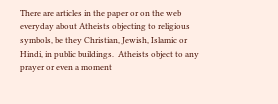There are articles in the paper or on the web everyday about Atheists objecting to religious symbols, be they Christian, Jewish, Islamic or Hindi, in public buildings.  Atheists object to any prayer or even a moment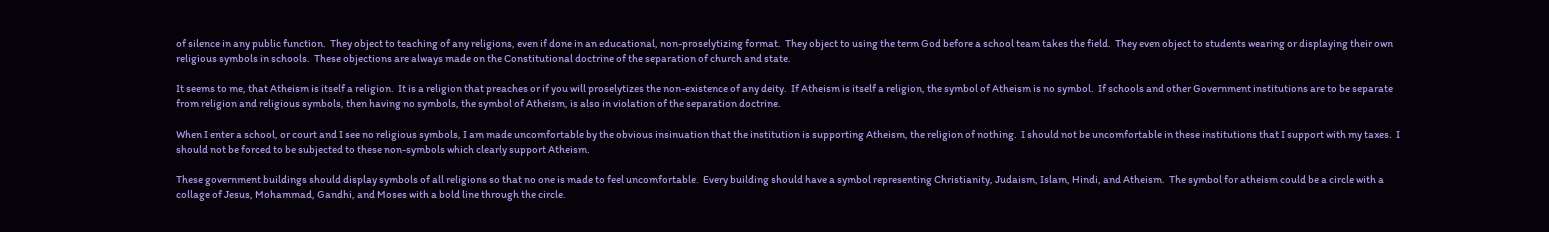of silence in any public function.  They object to teaching of any religions, even if done in an educational, non-proselytizing format.  They object to using the term God before a school team takes the field.  They even object to students wearing or displaying their own religious symbols in schools.  These objections are always made on the Constitutional doctrine of the separation of church and state.

It seems to me, that Atheism is itself a religion.  It is a religion that preaches or if you will proselytizes the non-existence of any deity.  If Atheism is itself a religion, the symbol of Atheism is no symbol.  If schools and other Government institutions are to be separate from religion and religious symbols, then having no symbols, the symbol of Atheism, is also in violation of the separation doctrine.

When I enter a school, or court and I see no religious symbols, I am made uncomfortable by the obvious insinuation that the institution is supporting Atheism, the religion of nothing.  I should not be uncomfortable in these institutions that I support with my taxes.  I should not be forced to be subjected to these non-symbols which clearly support Atheism.

These government buildings should display symbols of all religions so that no one is made to feel uncomfortable.  Every building should have a symbol representing Christianity, Judaism, Islam, Hindi, and Atheism.  The symbol for atheism could be a circle with a collage of Jesus, Mohammad, Gandhi, and Moses with a bold line through the circle.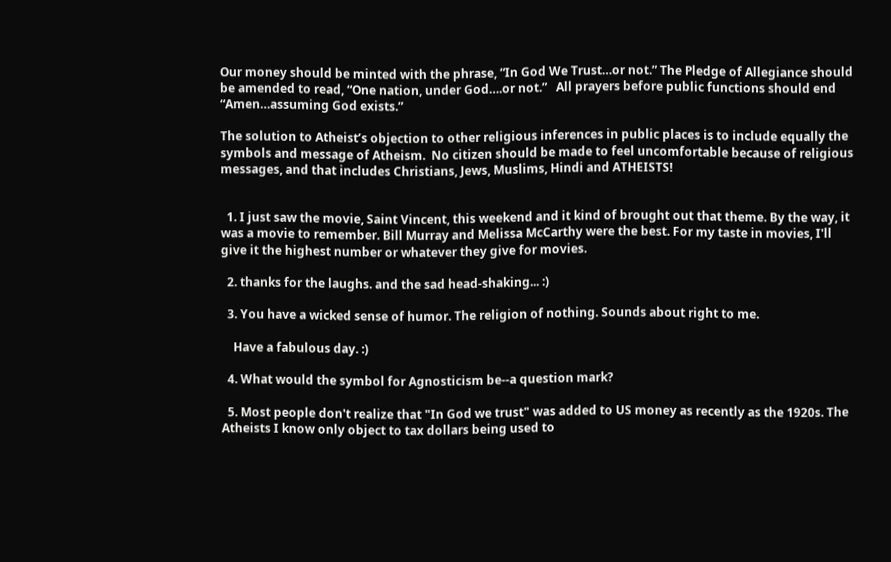Our money should be minted with the phrase, “In God We Trust…or not.” The Pledge of Allegiance should be amended to read, “One nation, under God….or not.”   All prayers before public functions should end “Amen…assuming God exists.”

The solution to Atheist’s objection to other religious inferences in public places is to include equally the symbols and message of Atheism.  No citizen should be made to feel uncomfortable because of religious messages, and that includes Christians, Jews, Muslims, Hindi and ATHEISTS!


  1. I just saw the movie, Saint Vincent, this weekend and it kind of brought out that theme. By the way, it was a movie to remember. Bill Murray and Melissa McCarthy were the best. For my taste in movies, I'll give it the highest number or whatever they give for movies.

  2. thanks for the laughs. and the sad head-shaking... :)

  3. You have a wicked sense of humor. The religion of nothing. Sounds about right to me.

    Have a fabulous day. :)

  4. What would the symbol for Agnosticism be--a question mark?

  5. Most people don't realize that "In God we trust" was added to US money as recently as the 1920s. The Atheists I know only object to tax dollars being used to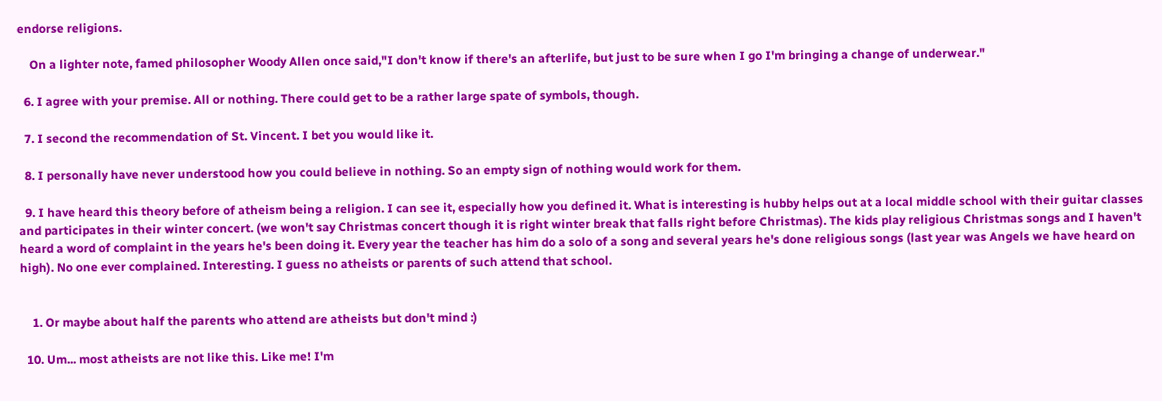endorse religions.

    On a lighter note, famed philosopher Woody Allen once said,"I don't know if there's an afterlife, but just to be sure when I go I'm bringing a change of underwear."

  6. I agree with your premise. All or nothing. There could get to be a rather large spate of symbols, though.

  7. I second the recommendation of St. Vincent. I bet you would like it.

  8. I personally have never understood how you could believe in nothing. So an empty sign of nothing would work for them.

  9. I have heard this theory before of atheism being a religion. I can see it, especially how you defined it. What is interesting is hubby helps out at a local middle school with their guitar classes and participates in their winter concert. (we won't say Christmas concert though it is right winter break that falls right before Christmas). The kids play religious Christmas songs and I haven't heard a word of complaint in the years he's been doing it. Every year the teacher has him do a solo of a song and several years he's done religious songs (last year was Angels we have heard on high). No one ever complained. Interesting. I guess no atheists or parents of such attend that school.


    1. Or maybe about half the parents who attend are atheists but don't mind :)

  10. Um... most atheists are not like this. Like me! I'm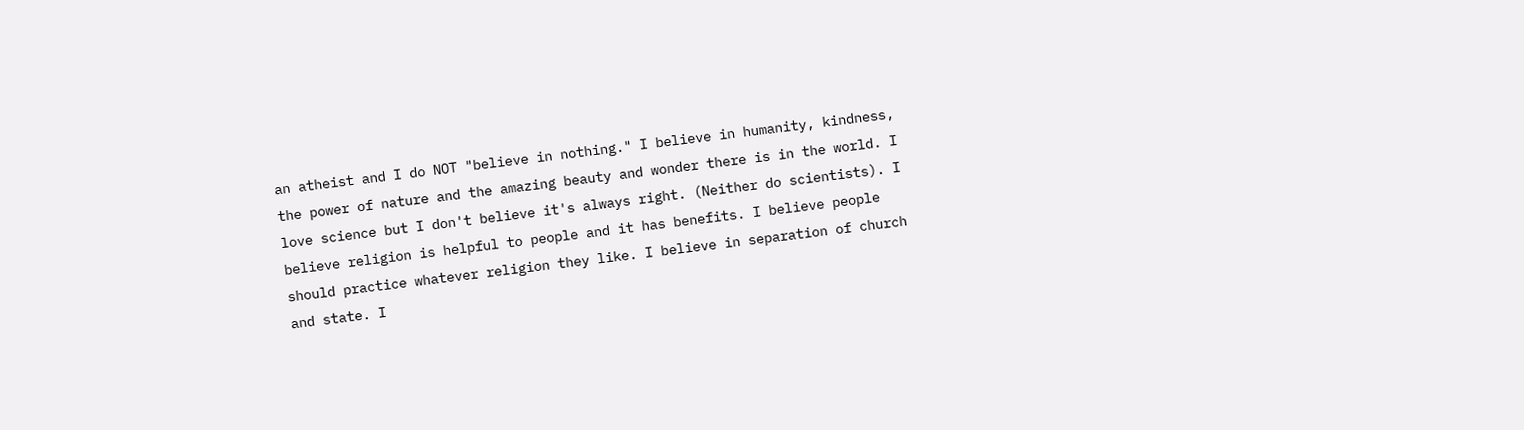an atheist and I do NOT "believe in nothing." I believe in humanity, kindness, the power of nature and the amazing beauty and wonder there is in the world. I love science but I don't believe it's always right. (Neither do scientists). I believe religion is helpful to people and it has benefits. I believe people should practice whatever religion they like. I believe in separation of church and state. I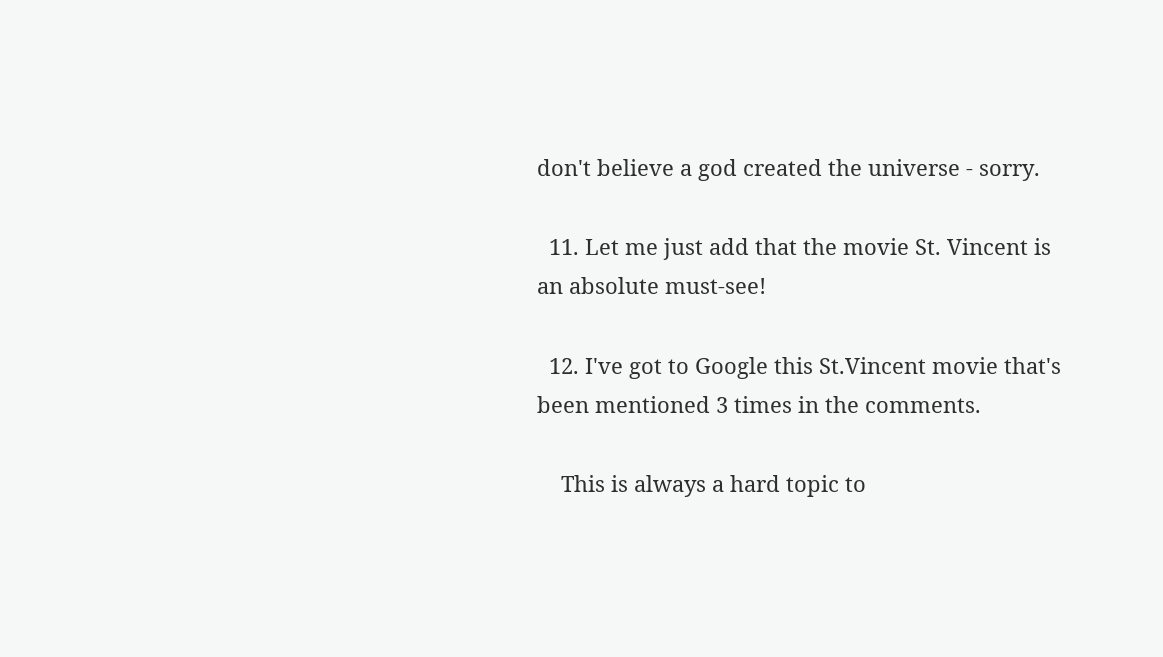don't believe a god created the universe - sorry.

  11. Let me just add that the movie St. Vincent is an absolute must-see!

  12. I've got to Google this St.Vincent movie that's been mentioned 3 times in the comments.

    This is always a hard topic to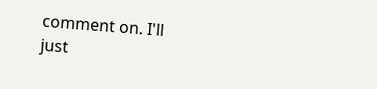comment on. I'll just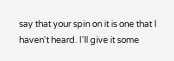say that your spin on it is one that I haven't heard. I'll give it some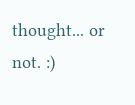thought... or not. :)